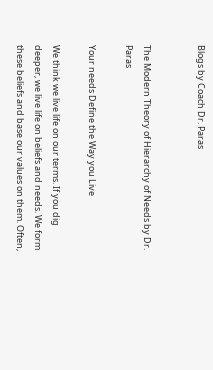Blogs by Coach Dr. Paras


The Modern Theory of Hierarchy of Needs by Dr. Paras

Your needs Define the Way you Live

We think we live life on our terms. If you dig deeper, we live life on beliefs and needs. We form these beliefs and base our values on them. Often,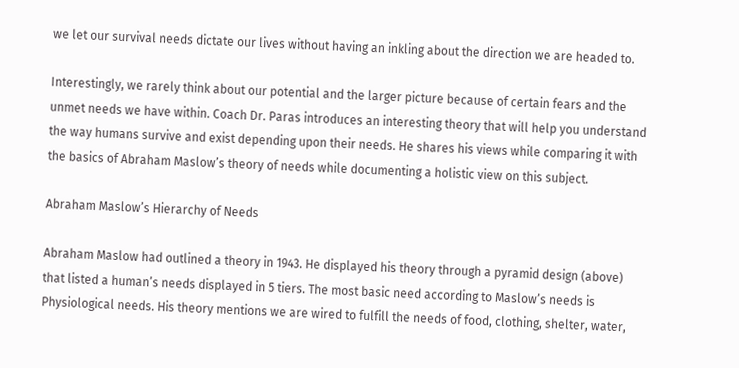we let our survival needs dictate our lives without having an inkling about the direction we are headed to.

Interestingly, we rarely think about our potential and the larger picture because of certain fears and the unmet needs we have within. Coach Dr. Paras introduces an interesting theory that will help you understand the way humans survive and exist depending upon their needs. He shares his views while comparing it with the basics of Abraham Maslow’s theory of needs while documenting a holistic view on this subject.

Abraham Maslow’s Hierarchy of Needs

Abraham Maslow had outlined a theory in 1943. He displayed his theory through a pyramid design (above) that listed a human’s needs displayed in 5 tiers. The most basic need according to Maslow’s needs is Physiological needs. His theory mentions we are wired to fulfill the needs of food, clothing, shelter, water,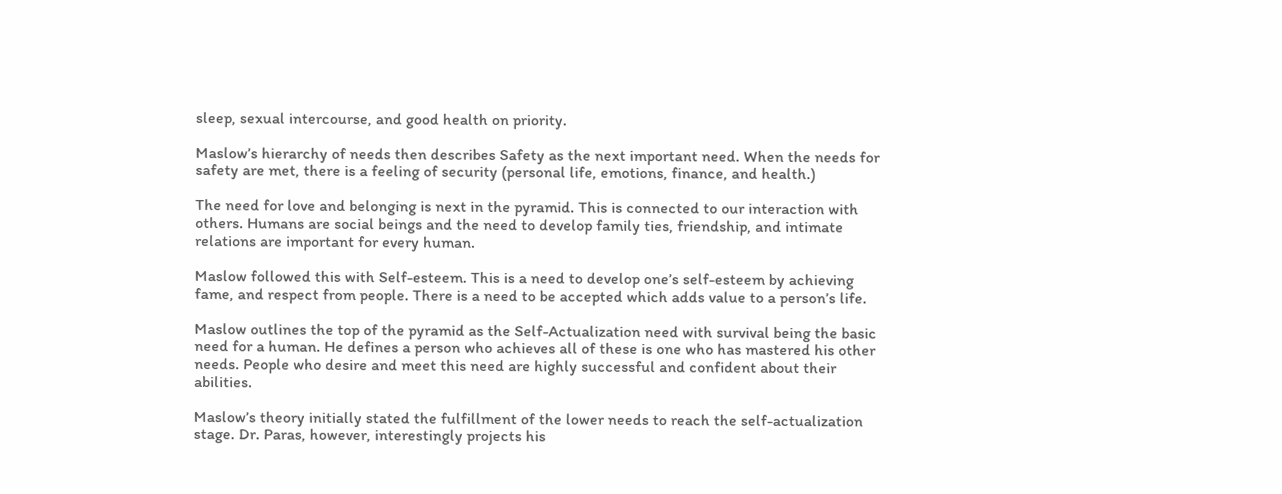sleep, sexual intercourse, and good health on priority.

Maslow’s hierarchy of needs then describes Safety as the next important need. When the needs for safety are met, there is a feeling of security (personal life, emotions, finance, and health.)

The need for love and belonging is next in the pyramid. This is connected to our interaction with others. Humans are social beings and the need to develop family ties, friendship, and intimate relations are important for every human.

Maslow followed this with Self-esteem. This is a need to develop one’s self-esteem by achieving fame, and respect from people. There is a need to be accepted which adds value to a person’s life.

Maslow outlines the top of the pyramid as the Self-Actualization need with survival being the basic need for a human. He defines a person who achieves all of these is one who has mastered his other needs. People who desire and meet this need are highly successful and confident about their abilities.

Maslow’s theory initially stated the fulfillment of the lower needs to reach the self-actualization stage. Dr. Paras, however, interestingly projects his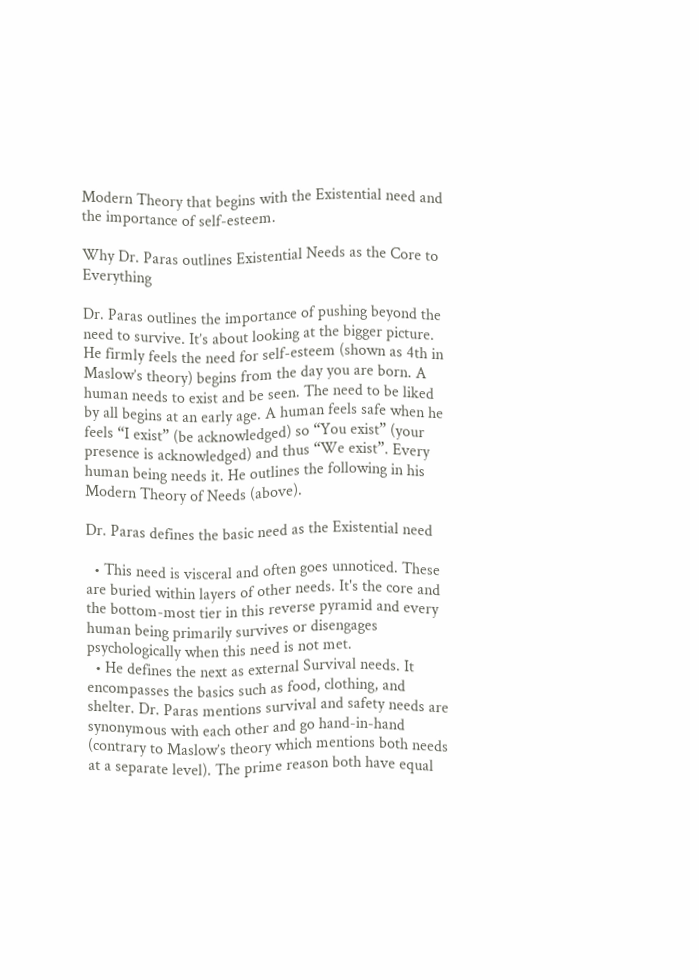Modern Theory that begins with the Existential need and the importance of self-esteem.

Why Dr. Paras outlines Existential Needs as the Core to Everything

Dr. Paras outlines the importance of pushing beyond the need to survive. It’s about looking at the bigger picture. He firmly feels the need for self-esteem (shown as 4th in Maslow’s theory) begins from the day you are born. A human needs to exist and be seen. The need to be liked by all begins at an early age. A human feels safe when he feels “I exist” (be acknowledged) so “You exist” (your presence is acknowledged) and thus “We exist”. Every human being needs it. He outlines the following in his Modern Theory of Needs (above).

Dr. Paras defines the basic need as the Existential need

  • This need is visceral and often goes unnoticed. These are buried within layers of other needs. It's the core and the bottom-most tier in this reverse pyramid and every human being primarily survives or disengages psychologically when this need is not met.
  • He defines the next as external Survival needs. It encompasses the basics such as food, clothing, and shelter. Dr. Paras mentions survival and safety needs are synonymous with each other and go hand-in-hand (contrary to Maslow’s theory which mentions both needs at a separate level). The prime reason both have equal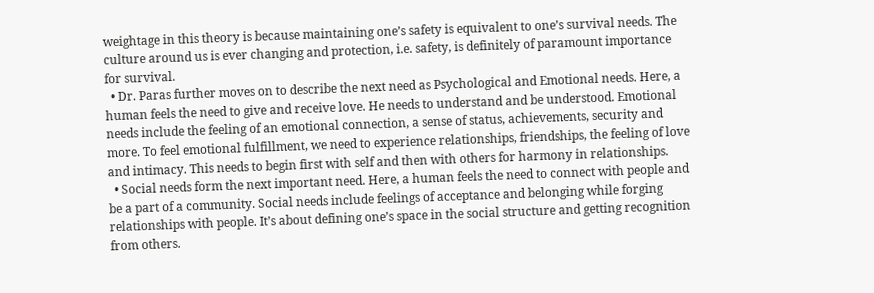weightage in this theory is because maintaining one’s safety is equivalent to one’s survival needs. The culture around us is ever changing and protection, i.e. safety, is definitely of paramount importance for survival.
  • Dr. Paras further moves on to describe the next need as Psychological and Emotional needs. Here, a human feels the need to give and receive love. He needs to understand and be understood. Emotional needs include the feeling of an emotional connection, a sense of status, achievements, security and more. To feel emotional fulfillment, we need to experience relationships, friendships, the feeling of love and intimacy. This needs to begin first with self and then with others for harmony in relationships.
  • Social needs form the next important need. Here, a human feels the need to connect with people and be a part of a community. Social needs include feelings of acceptance and belonging while forging relationships with people. It’s about defining one’s space in the social structure and getting recognition from others.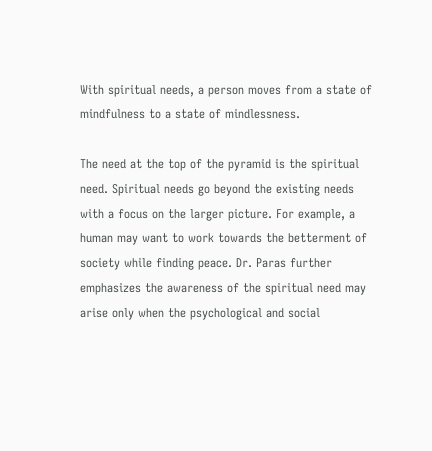With spiritual needs, a person moves from a state of mindfulness to a state of mindlessness.

The need at the top of the pyramid is the spiritual need. Spiritual needs go beyond the existing needs with a focus on the larger picture. For example, a human may want to work towards the betterment of society while finding peace. Dr. Paras further emphasizes the awareness of the spiritual need may arise only when the psychological and social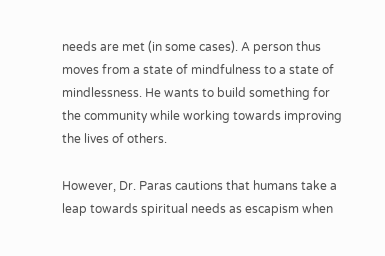needs are met (in some cases). A person thus moves from a state of mindfulness to a state of mindlessness. He wants to build something for the community while working towards improving the lives of others.

However, Dr. Paras cautions that humans take a leap towards spiritual needs as escapism when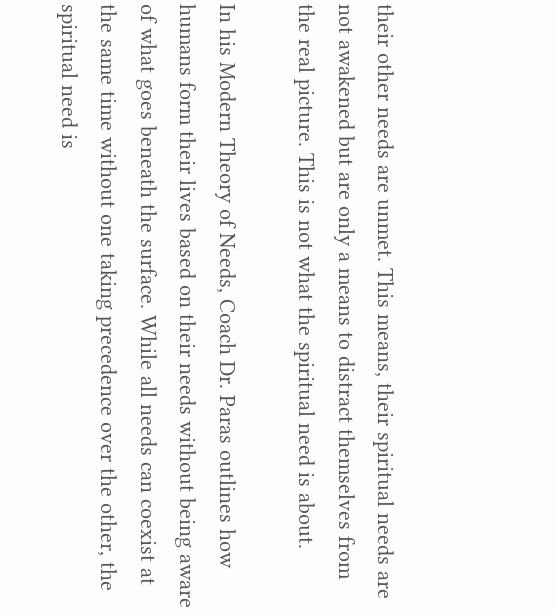their other needs are unmet. This means, their spiritual needs are not awakened but are only a means to distract themselves from the real picture. This is not what the spiritual need is about.

In his Modern Theory of Needs, Coach Dr. Paras outlines how humans form their lives based on their needs without being aware of what goes beneath the surface. While all needs can coexist at the same time without one taking precedence over the other, the spiritual need is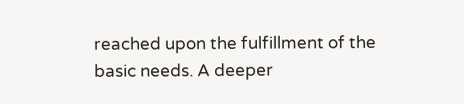reached upon the fulfillment of the basic needs. A deeper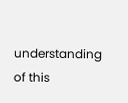understanding of this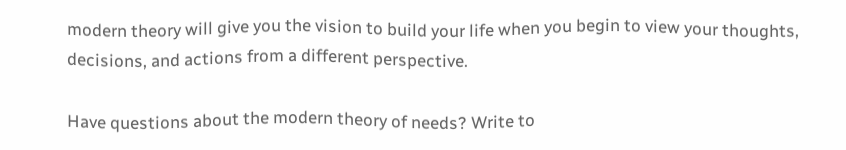modern theory will give you the vision to build your life when you begin to view your thoughts, decisions, and actions from a different perspective.

Have questions about the modern theory of needs? Write to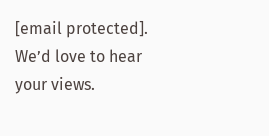[email protected]. We’d love to hear your views.